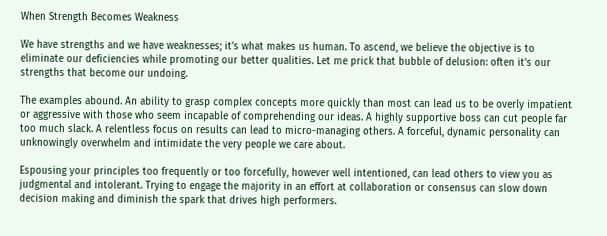When Strength Becomes Weakness

We have strengths and we have weaknesses; it’s what makes us human. To ascend, we believe the objective is to eliminate our deficiencies while promoting our better qualities. Let me prick that bubble of delusion: often it’s our strengths that become our undoing.

The examples abound. An ability to grasp complex concepts more quickly than most can lead us to be overly impatient or aggressive with those who seem incapable of comprehending our ideas. A highly supportive boss can cut people far too much slack. A relentless focus on results can lead to micro-managing others. A forceful, dynamic personality can unknowingly overwhelm and intimidate the very people we care about.

Espousing your principles too frequently or too forcefully, however well intentioned, can lead others to view you as judgmental and intolerant. Trying to engage the majority in an effort at collaboration or consensus can slow down decision making and diminish the spark that drives high performers.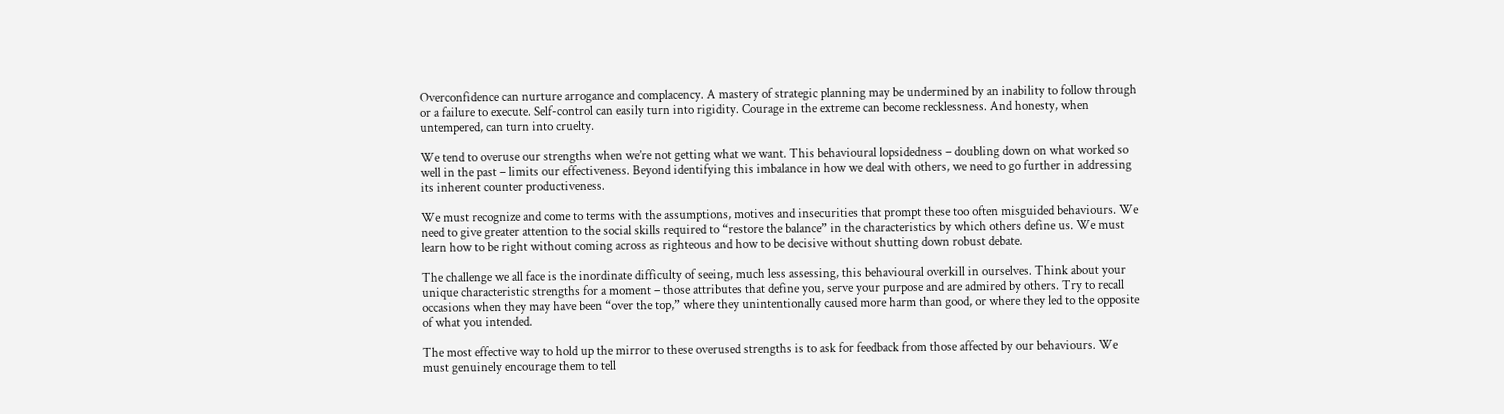Overconfidence can nurture arrogance and complacency. A mastery of strategic planning may be undermined by an inability to follow through or a failure to execute. Self-control can easily turn into rigidity. Courage in the extreme can become recklessness. And honesty, when untempered, can turn into cruelty.

We tend to overuse our strengths when we’re not getting what we want. This behavioural lopsidedness – doubling down on what worked so well in the past – limits our effectiveness. Beyond identifying this imbalance in how we deal with others, we need to go further in addressing its inherent counter productiveness.

We must recognize and come to terms with the assumptions, motives and insecurities that prompt these too often misguided behaviours. We need to give greater attention to the social skills required to “restore the balance” in the characteristics by which others define us. We must learn how to be right without coming across as righteous and how to be decisive without shutting down robust debate.

The challenge we all face is the inordinate difficulty of seeing, much less assessing, this behavioural overkill in ourselves. Think about your unique characteristic strengths for a moment – those attributes that define you, serve your purpose and are admired by others. Try to recall occasions when they may have been “over the top,” where they unintentionally caused more harm than good, or where they led to the opposite of what you intended.

The most effective way to hold up the mirror to these overused strengths is to ask for feedback from those affected by our behaviours. We must genuinely encourage them to tell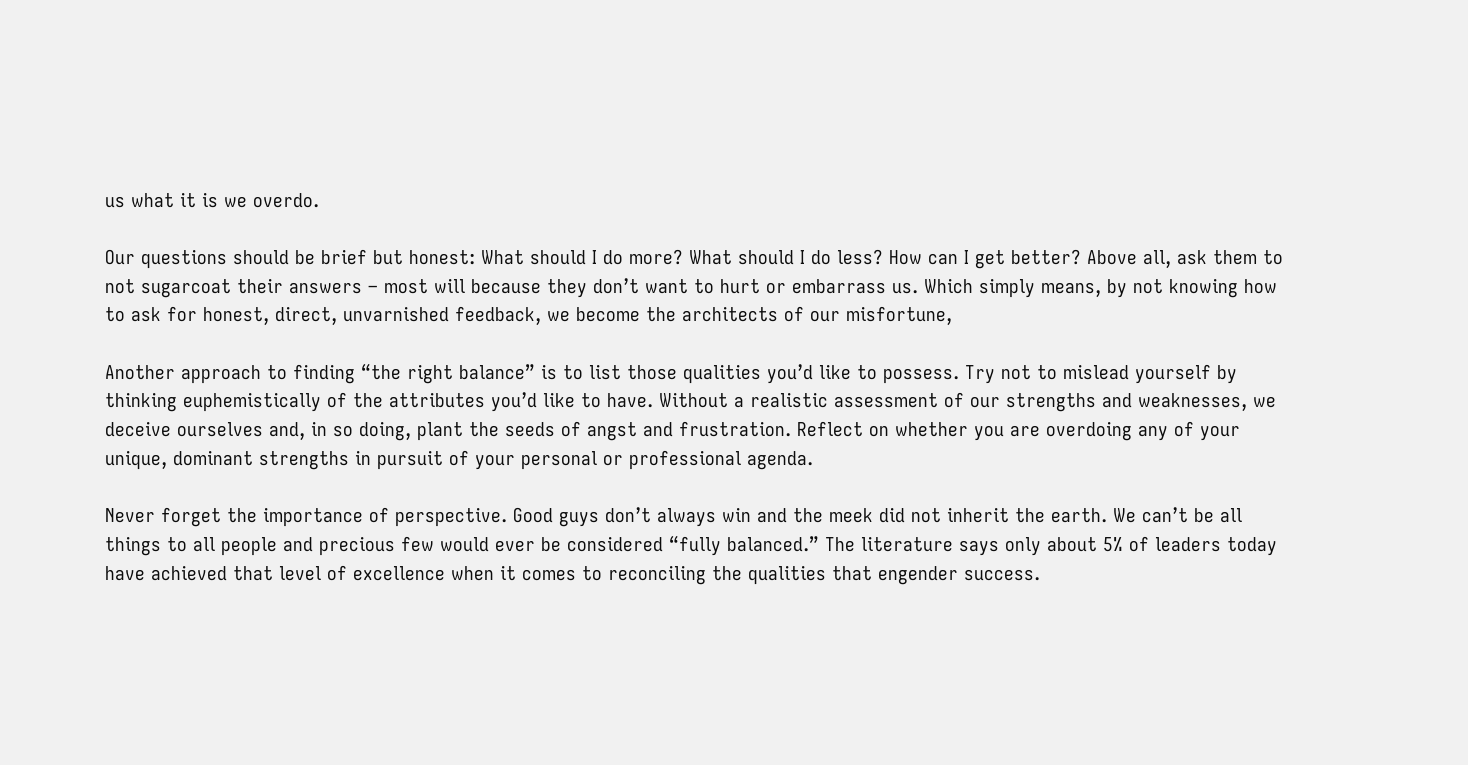us what it is we overdo.

Our questions should be brief but honest: What should I do more? What should I do less? How can I get better? Above all, ask them to not sugarcoat their answers – most will because they don’t want to hurt or embarrass us. Which simply means, by not knowing how to ask for honest, direct, unvarnished feedback, we become the architects of our misfortune,

Another approach to finding “the right balance” is to list those qualities you’d like to possess. Try not to mislead yourself by thinking euphemistically of the attributes you’d like to have. Without a realistic assessment of our strengths and weaknesses, we deceive ourselves and, in so doing, plant the seeds of angst and frustration. Reflect on whether you are overdoing any of your unique, dominant strengths in pursuit of your personal or professional agenda.

Never forget the importance of perspective. Good guys don’t always win and the meek did not inherit the earth. We can’t be all things to all people and precious few would ever be considered “fully balanced.” The literature says only about 5% of leaders today have achieved that level of excellence when it comes to reconciling the qualities that engender success.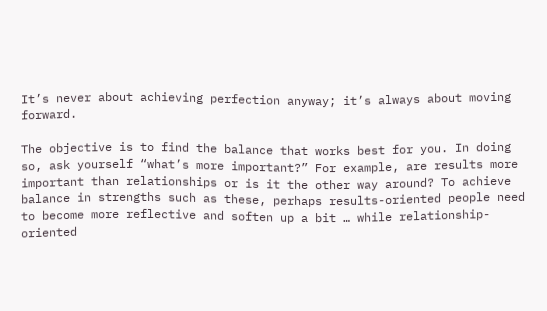It’s never about achieving perfection anyway; it’s always about moving forward.

The objective is to find the balance that works best for you. In doing so, ask yourself “what’s more important?” For example, are results more important than relationships or is it the other way around? To achieve balance in strengths such as these, perhaps results-oriented people need to become more reflective and soften up a bit … while relationship-oriented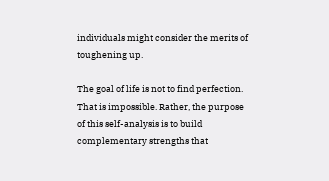individuals might consider the merits of toughening up.

The goal of life is not to find perfection. That is impossible. Rather, the purpose of this self-analysis is to build complementary strengths that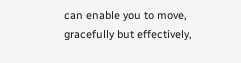can enable you to move, gracefully but effectively,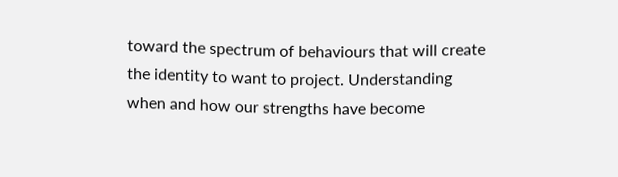toward the spectrum of behaviours that will create the identity to want to project. Understanding when and how our strengths have become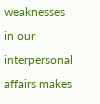weaknesses in our interpersonal affairs makes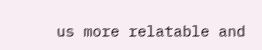us more relatable and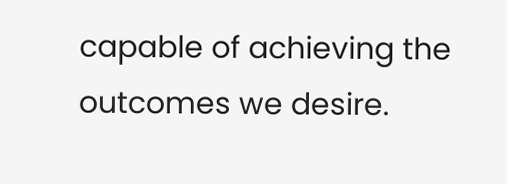capable of achieving the outcomes we desire.